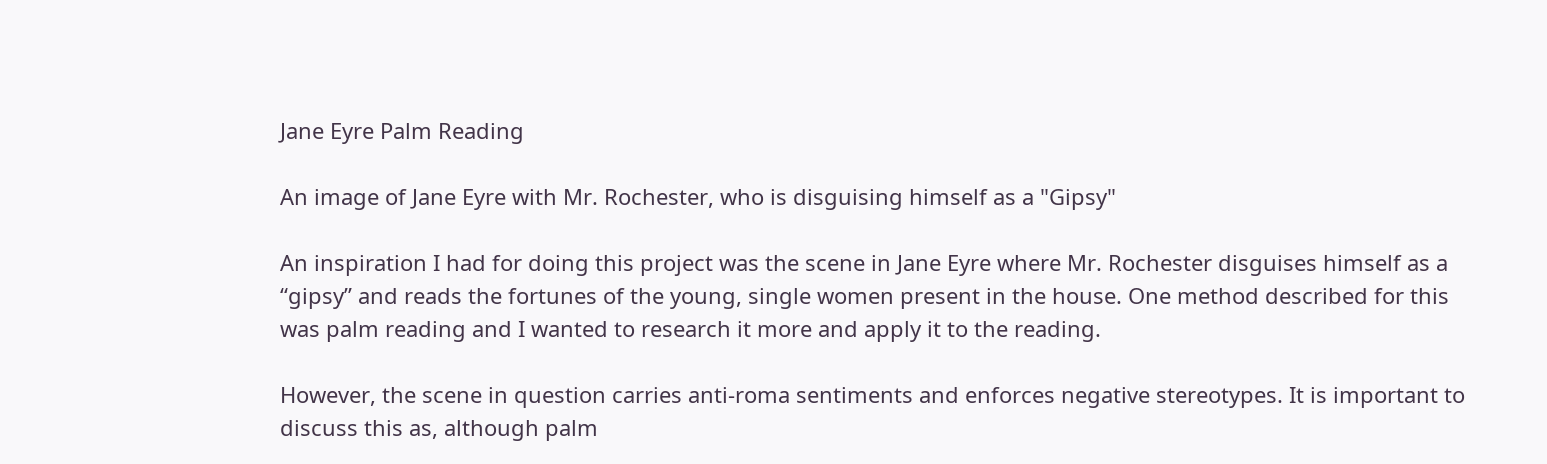Jane Eyre Palm Reading

An image of Jane Eyre with Mr. Rochester, who is disguising himself as a "Gipsy"

An inspiration I had for doing this project was the scene in Jane Eyre where Mr. Rochester disguises himself as a “gipsy” and reads the fortunes of the young, single women present in the house. One method described for this was palm reading and I wanted to research it more and apply it to the reading.

However, the scene in question carries anti-roma sentiments and enforces negative stereotypes. It is important to discuss this as, although palm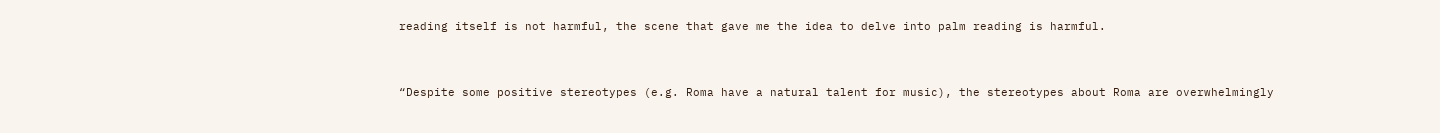reading itself is not harmful, the scene that gave me the idea to delve into palm reading is harmful.


“Despite some positive stereotypes (e.g. Roma have a natural talent for music), the stereotypes about Roma are overwhelmingly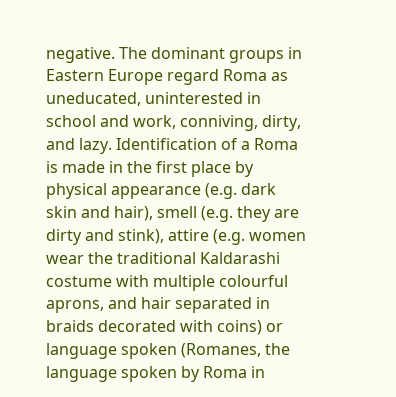negative. The dominant groups in Eastern Europe regard Roma as uneducated, uninterested in school and work, conniving, dirty, and lazy. Identification of a Roma is made in the first place by physical appearance (e.g. dark skin and hair), smell (e.g. they are dirty and stink), attire (e.g. women wear the traditional Kaldarashi costume with multiple colourful aprons, and hair separated in braids decorated with coins) or language spoken (Romanes, the language spoken by Roma in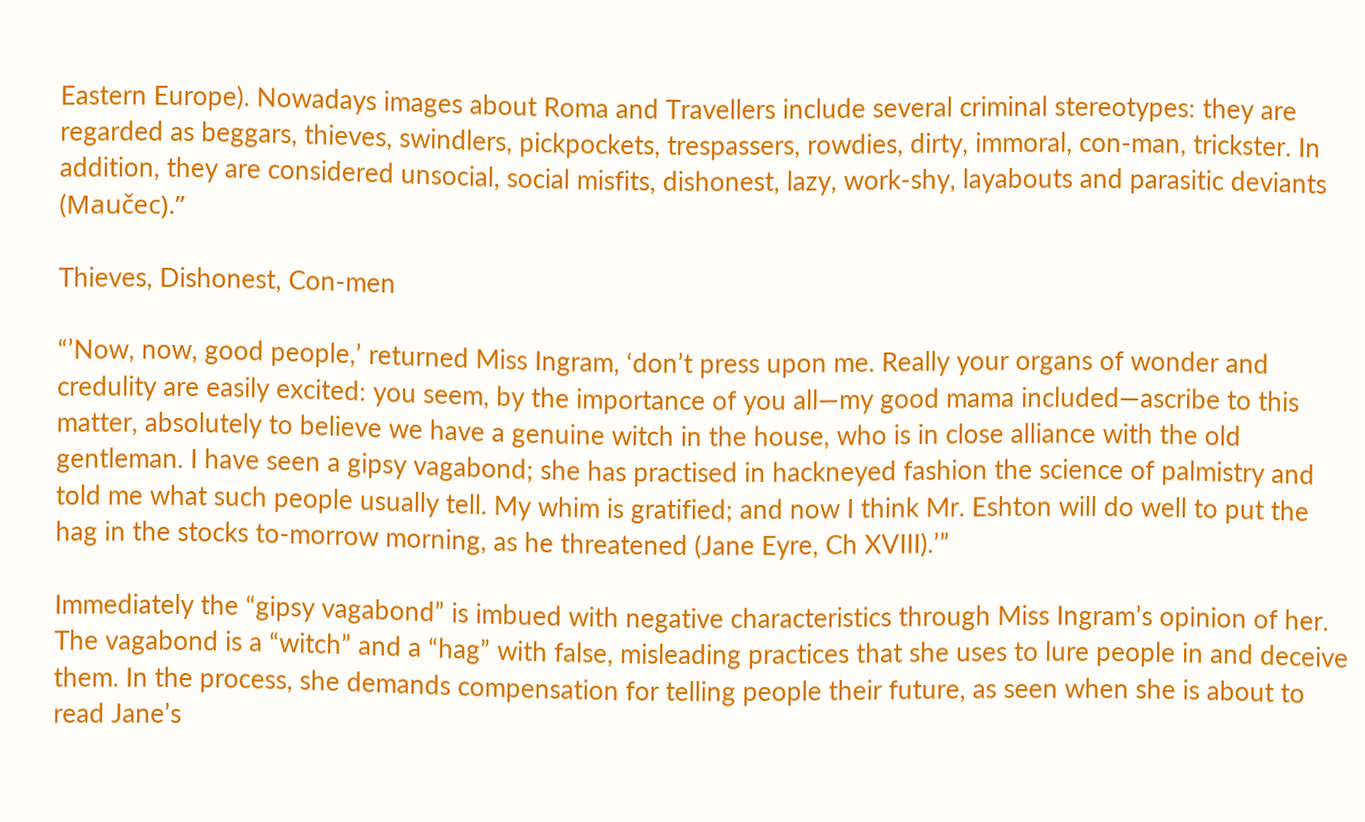Eastern Europe). Nowadays images about Roma and Travellers include several criminal stereotypes: they are regarded as beggars, thieves, swindlers, pickpockets, trespassers, rowdies, dirty, immoral, con-man, trickster. In addition, they are considered unsocial, social misfits, dishonest, lazy, work-shy, layabouts and parasitic deviants (Maučec).”

Thieves, Dishonest, Con-men

“’Now, now, good people,’ returned Miss Ingram, ‘don’t press upon me. Really your organs of wonder and credulity are easily excited: you seem, by the importance of you all—my good mama included—ascribe to this matter, absolutely to believe we have a genuine witch in the house, who is in close alliance with the old gentleman. I have seen a gipsy vagabond; she has practised in hackneyed fashion the science of palmistry and told me what such people usually tell. My whim is gratified; and now I think Mr. Eshton will do well to put the hag in the stocks to-morrow morning, as he threatened (Jane Eyre, Ch XVIII).’”

Immediately the “gipsy vagabond” is imbued with negative characteristics through Miss Ingram’s opinion of her. The vagabond is a “witch” and a “hag” with false, misleading practices that she uses to lure people in and deceive them. In the process, she demands compensation for telling people their future, as seen when she is about to read Jane’s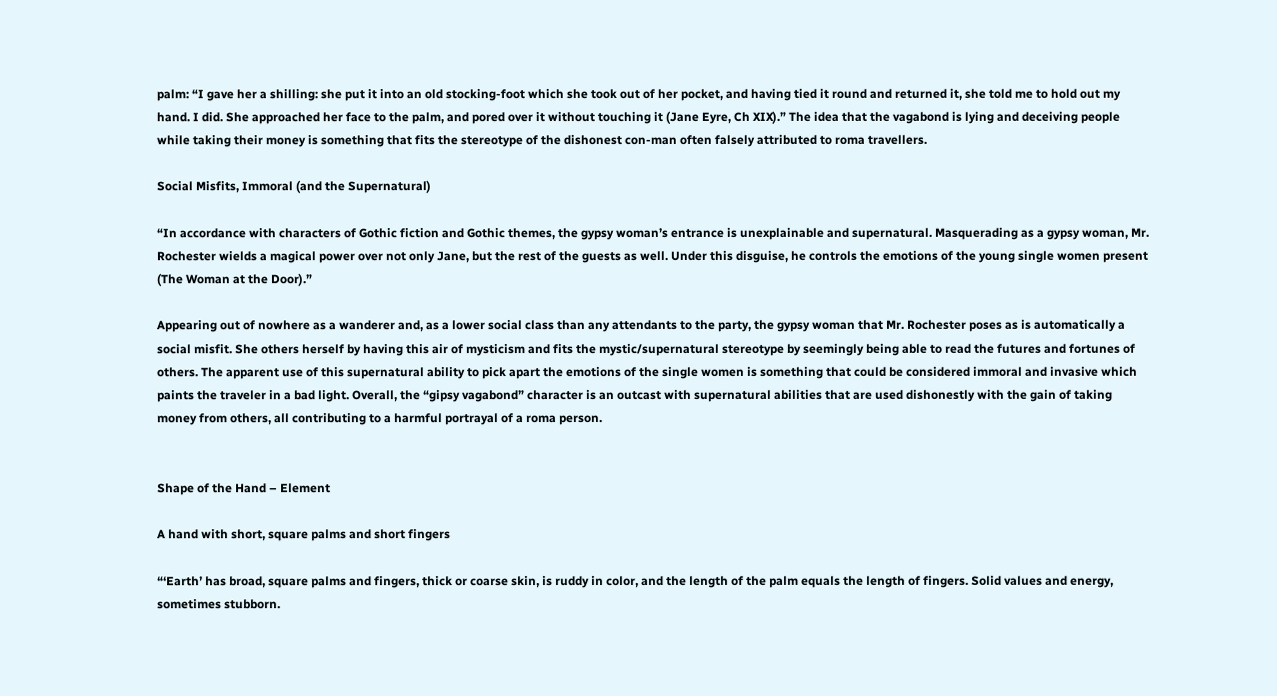palm: “I gave her a shilling: she put it into an old stocking-foot which she took out of her pocket, and having tied it round and returned it, she told me to hold out my hand. I did. She approached her face to the palm, and pored over it without touching it (Jane Eyre, Ch XIX).” The idea that the vagabond is lying and deceiving people while taking their money is something that fits the stereotype of the dishonest con-man often falsely attributed to roma travellers.

Social Misfits, Immoral (and the Supernatural)

“In accordance with characters of Gothic fiction and Gothic themes, the gypsy woman’s entrance is unexplainable and supernatural. Masquerading as a gypsy woman, Mr. Rochester wields a magical power over not only Jane, but the rest of the guests as well. Under this disguise, he controls the emotions of the young single women present (The Woman at the Door).”

Appearing out of nowhere as a wanderer and, as a lower social class than any attendants to the party, the gypsy woman that Mr. Rochester poses as is automatically a social misfit. She others herself by having this air of mysticism and fits the mystic/supernatural stereotype by seemingly being able to read the futures and fortunes of others. The apparent use of this supernatural ability to pick apart the emotions of the single women is something that could be considered immoral and invasive which paints the traveler in a bad light. Overall, the “gipsy vagabond” character is an outcast with supernatural abilities that are used dishonestly with the gain of taking money from others, all contributing to a harmful portrayal of a roma person.


Shape of the Hand – Element

A hand with short, square palms and short fingers

“‘Earth’ has broad, square palms and fingers, thick or coarse skin, is ruddy in color, and the length of the palm equals the length of fingers. Solid values and energy, sometimes stubborn.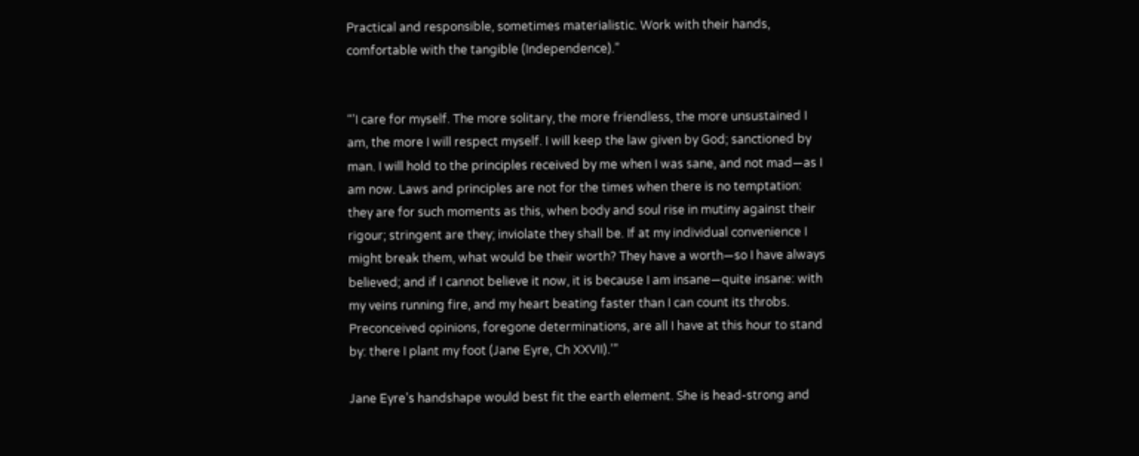Practical and responsible, sometimes materialistic. Work with their hands, comfortable with the tangible (Independence).”


“’I care for myself. The more solitary, the more friendless, the more unsustained I am, the more I will respect myself. I will keep the law given by God; sanctioned by man. I will hold to the principles received by me when I was sane, and not mad—as I am now. Laws and principles are not for the times when there is no temptation: they are for such moments as this, when body and soul rise in mutiny against their rigour; stringent are they; inviolate they shall be. If at my individual convenience I might break them, what would be their worth? They have a worth—so I have always believed; and if I cannot believe it now, it is because I am insane—quite insane: with my veins running fire, and my heart beating faster than I can count its throbs. Preconceived opinions, foregone determinations, are all I have at this hour to stand by: there I plant my foot (Jane Eyre, Ch XXVII).’”

Jane Eyre’s handshape would best fit the earth element. She is head-strong and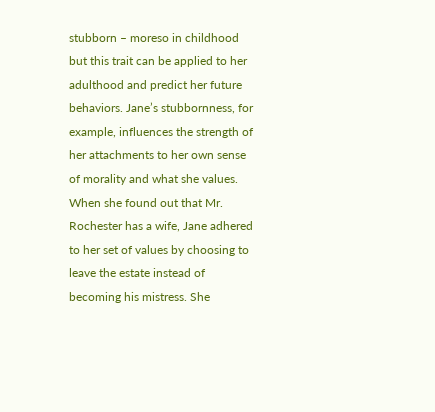stubborn – moreso in childhood but this trait can be applied to her adulthood and predict her future behaviors. Jane’s stubbornness, for example, influences the strength of her attachments to her own sense of morality and what she values.  When she found out that Mr. Rochester has a wife, Jane adhered to her set of values by choosing to leave the estate instead of becoming his mistress. She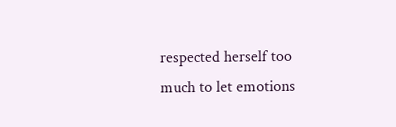respected herself too much to let emotions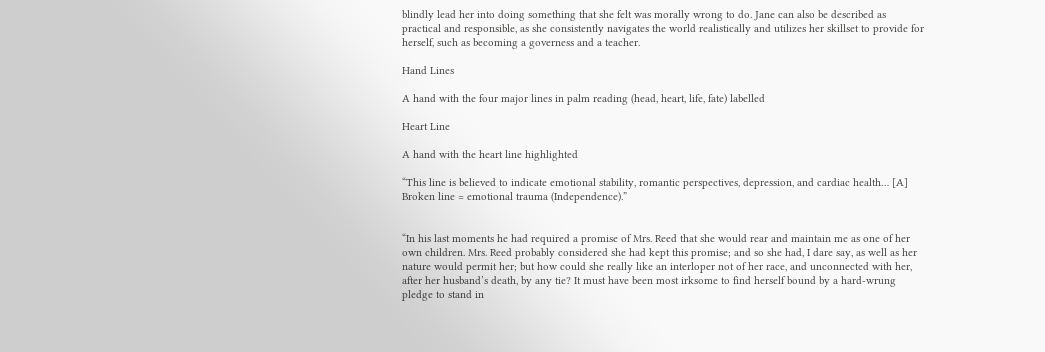blindly lead her into doing something that she felt was morally wrong to do. Jane can also be described as practical and responsible, as she consistently navigates the world realistically and utilizes her skillset to provide for herself, such as becoming a governess and a teacher.

Hand Lines

A hand with the four major lines in palm reading (head, heart, life, fate) labelled

Heart Line

A hand with the heart line highlighted

“This line is believed to indicate emotional stability, romantic perspectives, depression, and cardiac health… [A] Broken line = emotional trauma (Independence).”


“In his last moments he had required a promise of Mrs. Reed that she would rear and maintain me as one of her own children. Mrs. Reed probably considered she had kept this promise; and so she had, I dare say, as well as her nature would permit her; but how could she really like an interloper not of her race, and unconnected with her, after her husband’s death, by any tie? It must have been most irksome to find herself bound by a hard-wrung pledge to stand in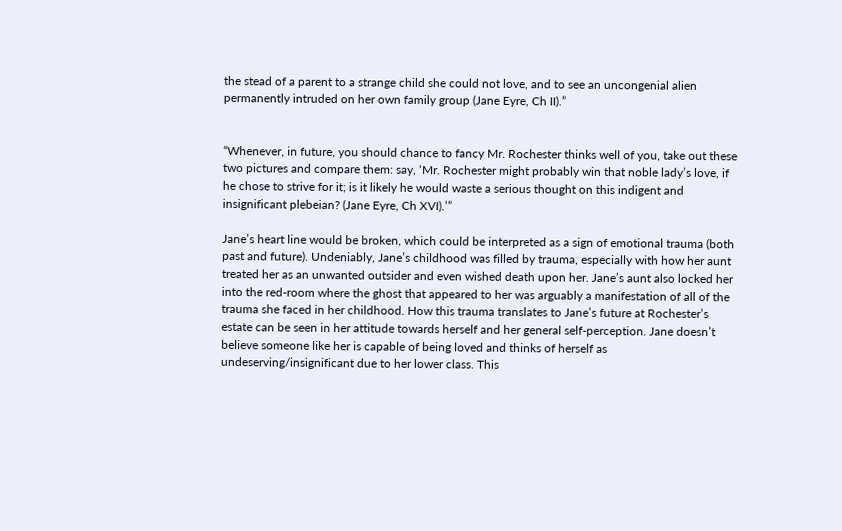the stead of a parent to a strange child she could not love, and to see an uncongenial alien permanently intruded on her own family group (Jane Eyre, Ch II).”


“Whenever, in future, you should chance to fancy Mr. Rochester thinks well of you, take out these two pictures and compare them: say, ‘Mr. Rochester might probably win that noble lady’s love, if he chose to strive for it; is it likely he would waste a serious thought on this indigent and insignificant plebeian? (Jane Eyre, Ch XVI).’”

Jane’s heart line would be broken, which could be interpreted as a sign of emotional trauma (both past and future). Undeniably, Jane’s childhood was filled by trauma, especially with how her aunt treated her as an unwanted outsider and even wished death upon her. Jane’s aunt also locked her into the red-room where the ghost that appeared to her was arguably a manifestation of all of the trauma she faced in her childhood. How this trauma translates to Jane’s future at Rochester’s estate can be seen in her attitude towards herself and her general self-perception. Jane doesn’t believe someone like her is capable of being loved and thinks of herself as undeserving/insignificant due to her lower class. This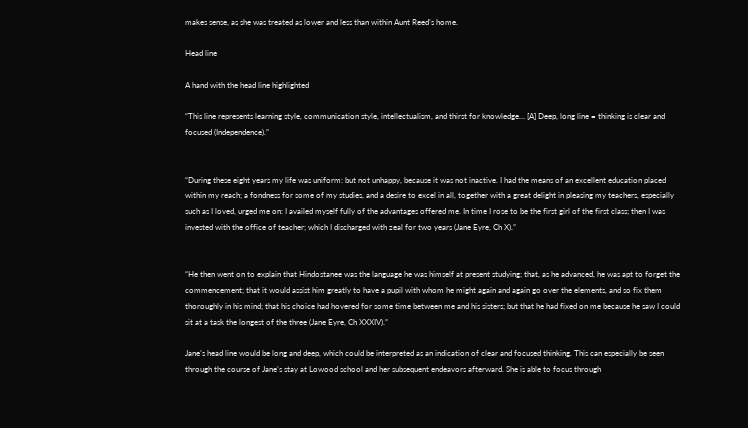makes sense, as she was treated as lower and less than within Aunt Reed’s home.

Head line

A hand with the head line highlighted

“This line represents learning style, communication style, intellectualism, and thirst for knowledge… [A] Deep, long line = thinking is clear and focused (Independence).”


“During these eight years my life was uniform: but not unhappy, because it was not inactive. I had the means of an excellent education placed within my reach; a fondness for some of my studies, and a desire to excel in all, together with a great delight in pleasing my teachers, especially such as I loved, urged me on: I availed myself fully of the advantages offered me. In time I rose to be the first girl of the first class; then I was invested with the office of teacher; which I discharged with zeal for two years (Jane Eyre, Ch X).”


“He then went on to explain that Hindostanee was the language he was himself at present studying; that, as he advanced, he was apt to forget the commencement; that it would assist him greatly to have a pupil with whom he might again and again go over the elements, and so fix them thoroughly in his mind; that his choice had hovered for some time between me and his sisters; but that he had fixed on me because he saw I could sit at a task the longest of the three (Jane Eyre, Ch XXXIV).”

Jane’s head line would be long and deep, which could be interpreted as an indication of clear and focused thinking. This can especially be seen through the course of Jane’s stay at Lowood school and her subsequent endeavors afterward. She is able to focus through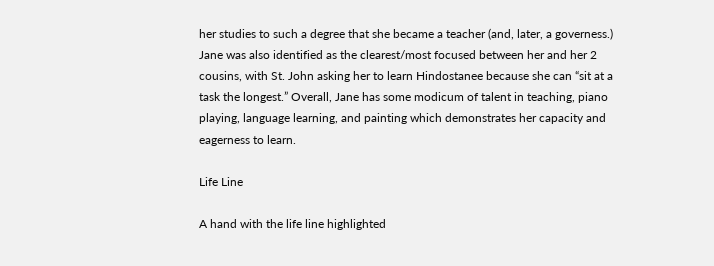her studies to such a degree that she became a teacher (and, later, a governess.) Jane was also identified as the clearest/most focused between her and her 2 cousins, with St. John asking her to learn Hindostanee because she can “sit at a task the longest.” Overall, Jane has some modicum of talent in teaching, piano playing, language learning, and painting which demonstrates her capacity and eagerness to learn.

Life Line

A hand with the life line highlighted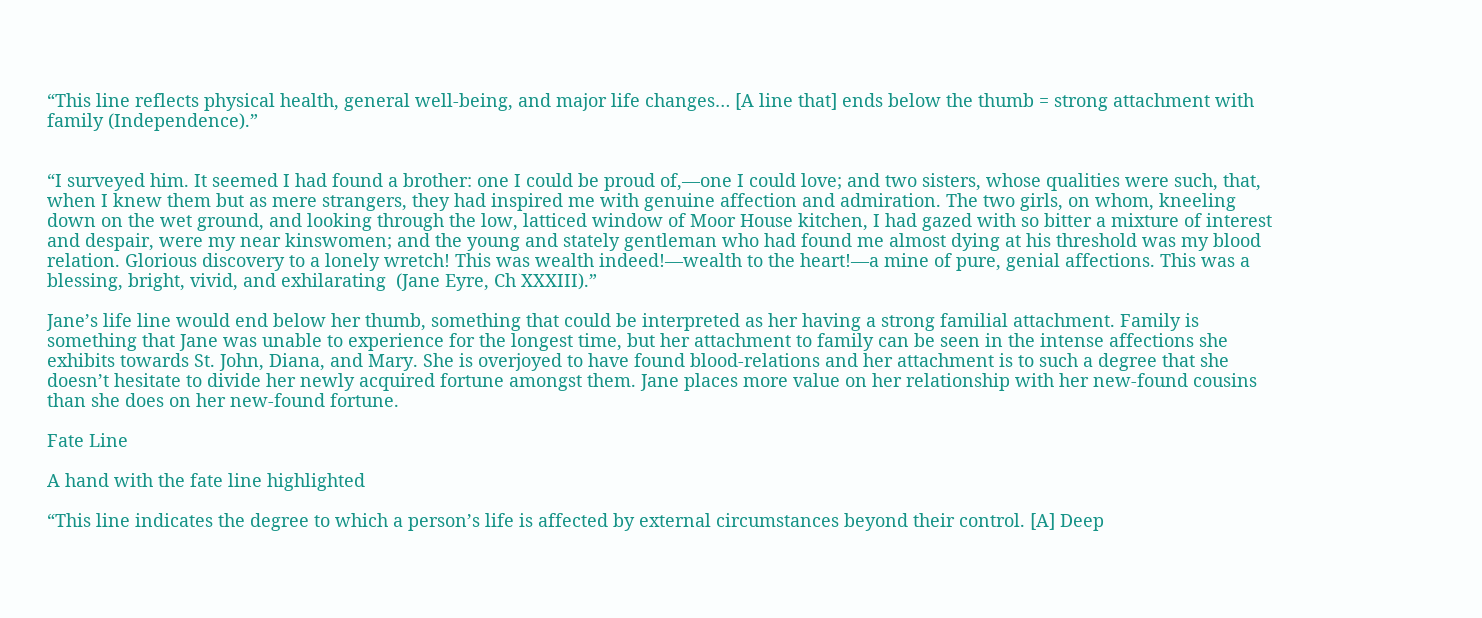“This line reflects physical health, general well-being, and major life changes… [A line that] ends below the thumb = strong attachment with family (Independence).”


“I surveyed him. It seemed I had found a brother: one I could be proud of,—one I could love; and two sisters, whose qualities were such, that, when I knew them but as mere strangers, they had inspired me with genuine affection and admiration. The two girls, on whom, kneeling down on the wet ground, and looking through the low, latticed window of Moor House kitchen, I had gazed with so bitter a mixture of interest and despair, were my near kinswomen; and the young and stately gentleman who had found me almost dying at his threshold was my blood relation. Glorious discovery to a lonely wretch! This was wealth indeed!—wealth to the heart!—a mine of pure, genial affections. This was a blessing, bright, vivid, and exhilarating  (Jane Eyre, Ch XXXIII).”

Jane’s life line would end below her thumb, something that could be interpreted as her having a strong familial attachment. Family is something that Jane was unable to experience for the longest time, but her attachment to family can be seen in the intense affections she exhibits towards St. John, Diana, and Mary. She is overjoyed to have found blood-relations and her attachment is to such a degree that she doesn’t hesitate to divide her newly acquired fortune amongst them. Jane places more value on her relationship with her new-found cousins than she does on her new-found fortune.

Fate Line

A hand with the fate line highlighted

“This line indicates the degree to which a person’s life is affected by external circumstances beyond their control. [A] Deep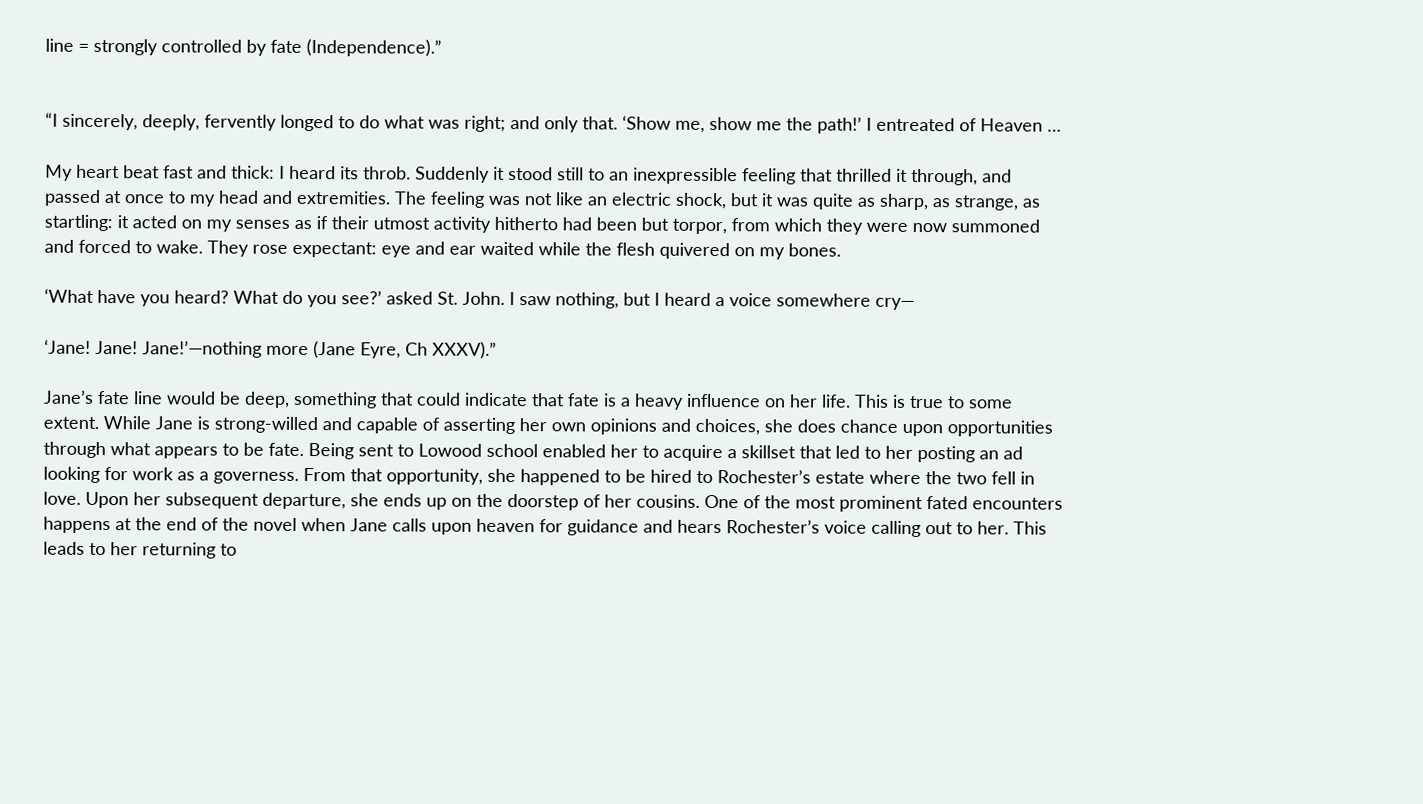line = strongly controlled by fate (Independence).”


“I sincerely, deeply, fervently longed to do what was right; and only that. ‘Show me, show me the path!’ I entreated of Heaven …

My heart beat fast and thick: I heard its throb. Suddenly it stood still to an inexpressible feeling that thrilled it through, and passed at once to my head and extremities. The feeling was not like an electric shock, but it was quite as sharp, as strange, as startling: it acted on my senses as if their utmost activity hitherto had been but torpor, from which they were now summoned and forced to wake. They rose expectant: eye and ear waited while the flesh quivered on my bones.

‘What have you heard? What do you see?’ asked St. John. I saw nothing, but I heard a voice somewhere cry—

‘Jane! Jane! Jane!’—nothing more (Jane Eyre, Ch XXXV).”

Jane’s fate line would be deep, something that could indicate that fate is a heavy influence on her life. This is true to some extent. While Jane is strong-willed and capable of asserting her own opinions and choices, she does chance upon opportunities through what appears to be fate. Being sent to Lowood school enabled her to acquire a skillset that led to her posting an ad looking for work as a governess. From that opportunity, she happened to be hired to Rochester’s estate where the two fell in love. Upon her subsequent departure, she ends up on the doorstep of her cousins. One of the most prominent fated encounters happens at the end of the novel when Jane calls upon heaven for guidance and hears Rochester’s voice calling out to her. This leads to her returning to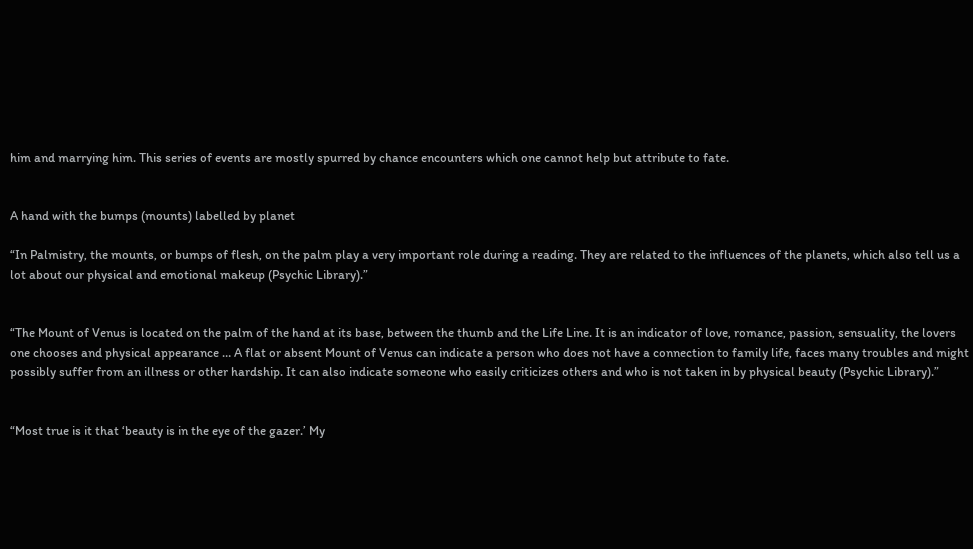him and marrying him. This series of events are mostly spurred by chance encounters which one cannot help but attribute to fate.


A hand with the bumps (mounts) labelled by planet

“In Palmistry, the mounts, or bumps of flesh, on the palm play a very important role during a reading. They are related to the influences of the planets, which also tell us a lot about our physical and emotional makeup (Psychic Library).”


“The Mount of Venus is located on the palm of the hand at its base, between the thumb and the Life Line. It is an indicator of love, romance, passion, sensuality, the lovers one chooses and physical appearance … A flat or absent Mount of Venus can indicate a person who does not have a connection to family life, faces many troubles and might possibly suffer from an illness or other hardship. It can also indicate someone who easily criticizes others and who is not taken in by physical beauty (Psychic Library).”


“Most true is it that ‘beauty is in the eye of the gazer.’ My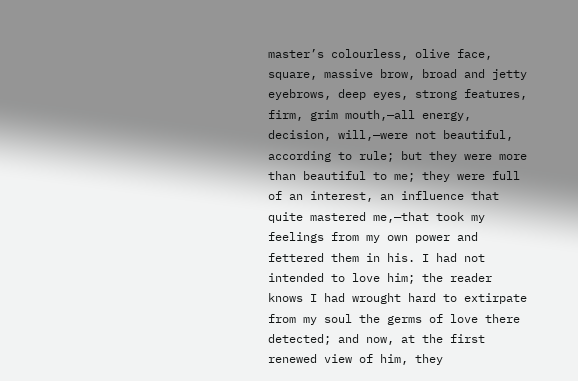master’s colourless, olive face, square, massive brow, broad and jetty eyebrows, deep eyes, strong features, firm, grim mouth,—all energy, decision, will,—were not beautiful, according to rule; but they were more than beautiful to me; they were full of an interest, an influence that quite mastered me,—that took my feelings from my own power and fettered them in his. I had not intended to love him; the reader knows I had wrought hard to extirpate from my soul the germs of love there detected; and now, at the first renewed view of him, they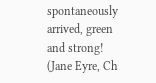spontaneously arrived, green and strong! (Jane Eyre, Ch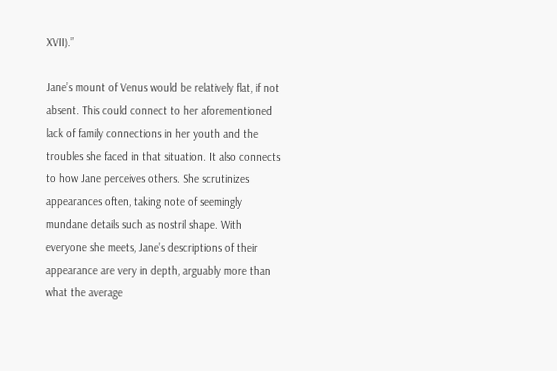XVII).”

Jane’s mount of Venus would be relatively flat, if not absent. This could connect to her aforementioned lack of family connections in her youth and the troubles she faced in that situation. It also connects to how Jane perceives others. She scrutinizes appearances often, taking note of seemingly mundane details such as nostril shape. With everyone she meets, Jane’s descriptions of their appearance are very in depth, arguably more than what the average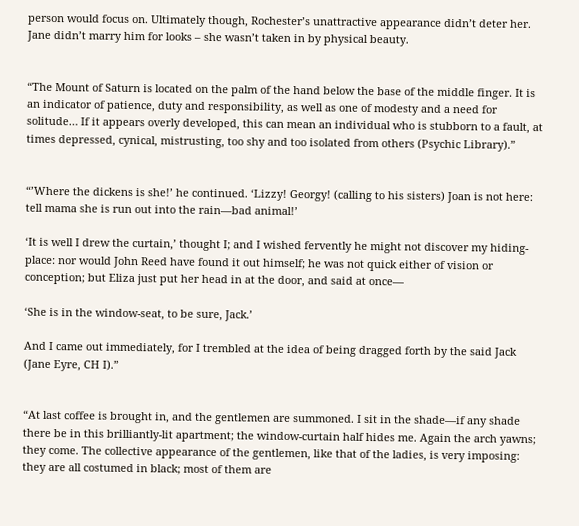person would focus on. Ultimately though, Rochester’s unattractive appearance didn’t deter her. Jane didn’t marry him for looks – she wasn’t taken in by physical beauty.


“The Mount of Saturn is located on the palm of the hand below the base of the middle finger. It is an indicator of patience, duty and responsibility, as well as one of modesty and a need for solitude… If it appears overly developed, this can mean an individual who is stubborn to a fault, at times depressed, cynical, mistrusting, too shy and too isolated from others (Psychic Library).”


“’Where the dickens is she!’ he continued. ‘Lizzy! Georgy! (calling to his sisters) Joan is not here: tell mama she is run out into the rain—bad animal!’

‘It is well I drew the curtain,’ thought I; and I wished fervently he might not discover my hiding-place: nor would John Reed have found it out himself; he was not quick either of vision or conception; but Eliza just put her head in at the door, and said at once—

‘She is in the window-seat, to be sure, Jack.’

And I came out immediately, for I trembled at the idea of being dragged forth by the said Jack (Jane Eyre, CH I).”


“At last coffee is brought in, and the gentlemen are summoned. I sit in the shade—if any shade there be in this brilliantly-lit apartment; the window-curtain half hides me. Again the arch yawns; they come. The collective appearance of the gentlemen, like that of the ladies, is very imposing: they are all costumed in black; most of them are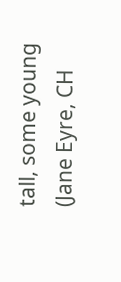tall, some young (Jane Eyre, CH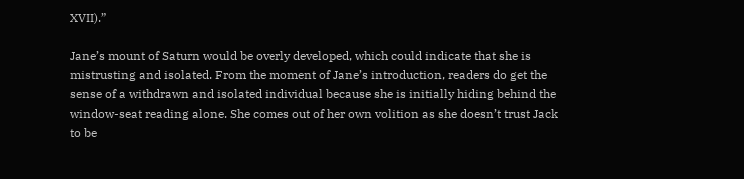XVII).”

Jane’s mount of Saturn would be overly developed, which could indicate that she is mistrusting and isolated. From the moment of Jane’s introduction, readers do get the sense of a withdrawn and isolated individual because she is initially hiding behind the window-seat reading alone. She comes out of her own volition as she doesn’t trust Jack to be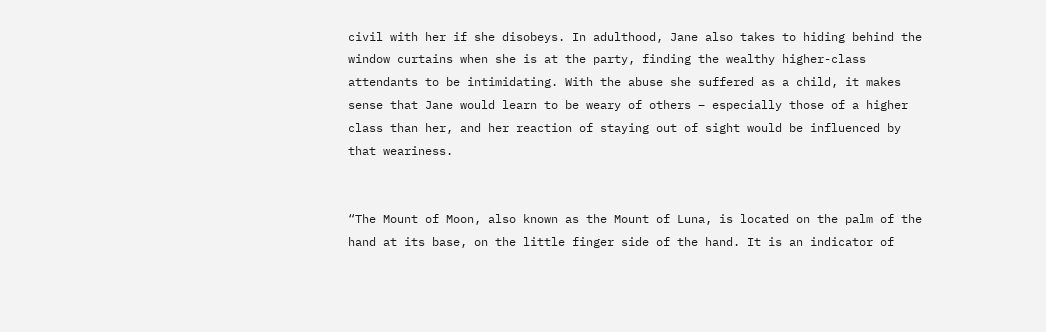civil with her if she disobeys. In adulthood, Jane also takes to hiding behind the window curtains when she is at the party, finding the wealthy higher-class attendants to be intimidating. With the abuse she suffered as a child, it makes sense that Jane would learn to be weary of others – especially those of a higher class than her, and her reaction of staying out of sight would be influenced by that weariness.


“The Mount of Moon, also known as the Mount of Luna, is located on the palm of the hand at its base, on the little finger side of the hand. It is an indicator of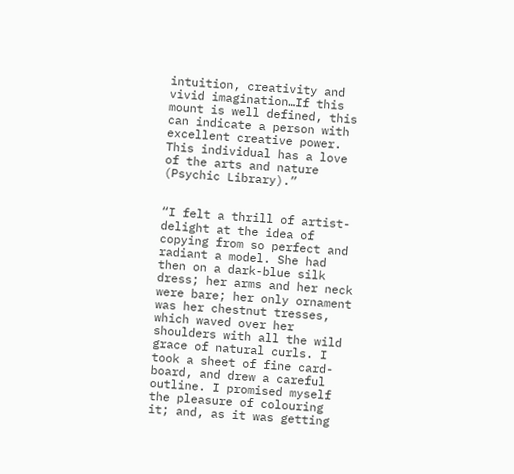intuition, creativity and vivid imagination…If this mount is well defined, this can indicate a person with excellent creative power. This individual has a love of the arts and nature (Psychic Library).”


“I felt a thrill of artist-delight at the idea of copying from so perfect and radiant a model. She had then on a dark-blue silk dress; her arms and her neck were bare; her only ornament was her chestnut tresses, which waved over her shoulders with all the wild grace of natural curls. I took a sheet of fine card-board, and drew a careful outline. I promised myself the pleasure of colouring it; and, as it was getting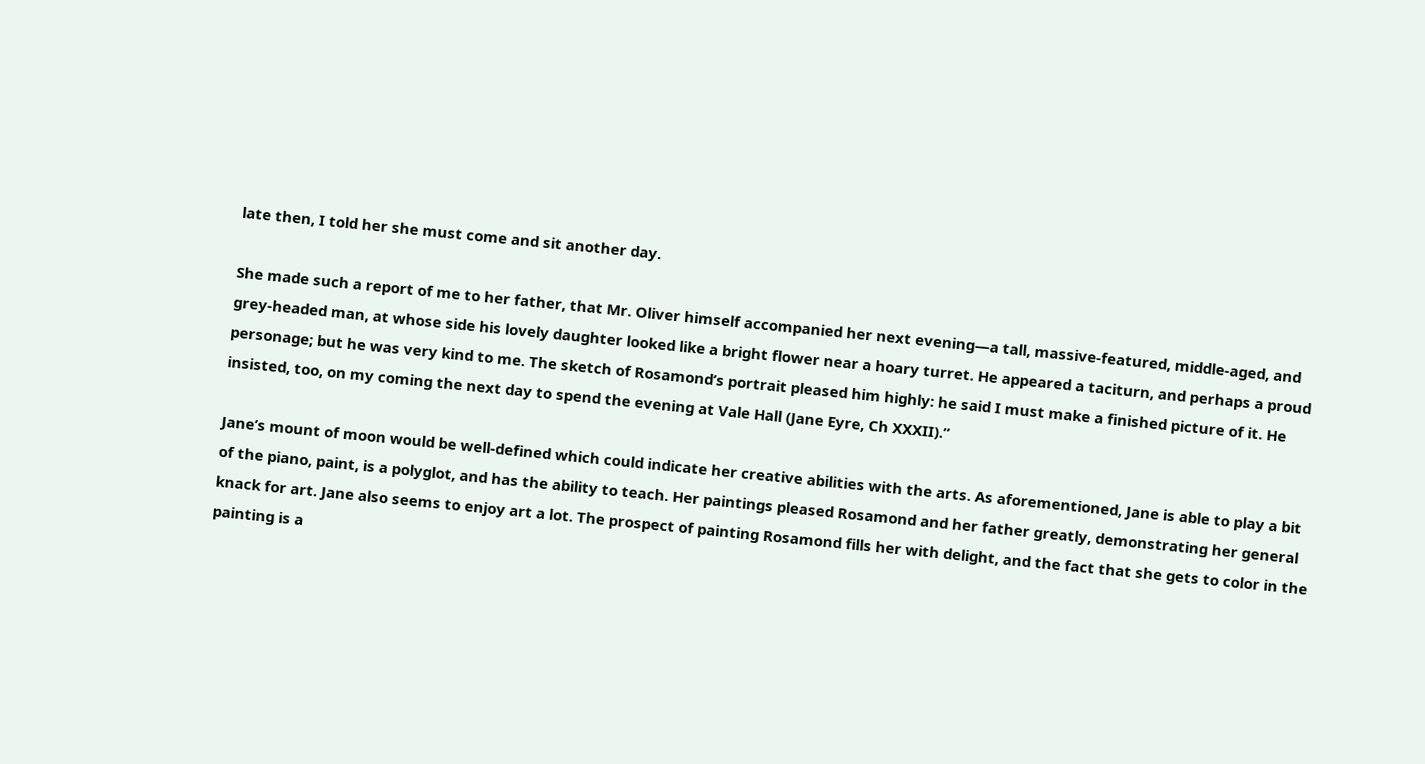late then, I told her she must come and sit another day.

She made such a report of me to her father, that Mr. Oliver himself accompanied her next evening—a tall, massive-featured, middle-aged, and grey-headed man, at whose side his lovely daughter looked like a bright flower near a hoary turret. He appeared a taciturn, and perhaps a proud personage; but he was very kind to me. The sketch of Rosamond’s portrait pleased him highly: he said I must make a finished picture of it. He insisted, too, on my coming the next day to spend the evening at Vale Hall (Jane Eyre, Ch XXXII).”

Jane’s mount of moon would be well-defined which could indicate her creative abilities with the arts. As aforementioned, Jane is able to play a bit of the piano, paint, is a polyglot, and has the ability to teach. Her paintings pleased Rosamond and her father greatly, demonstrating her general knack for art. Jane also seems to enjoy art a lot. The prospect of painting Rosamond fills her with delight, and the fact that she gets to color in the painting is a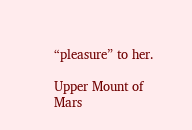“pleasure” to her.

Upper Mount of Mars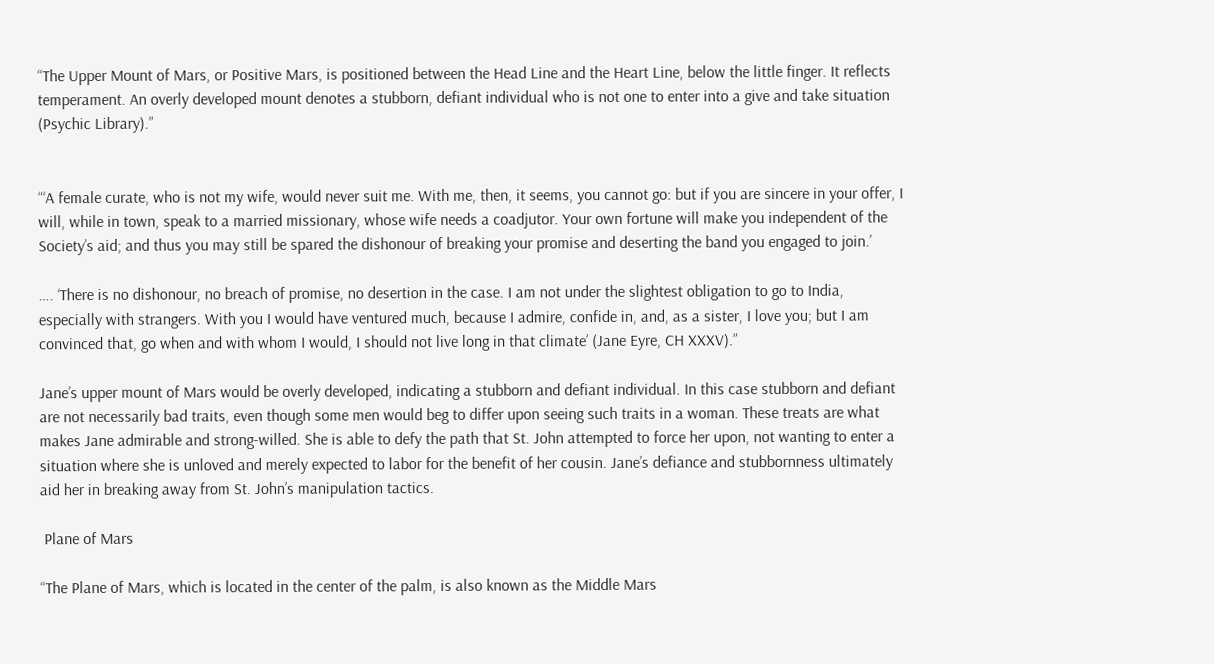“The Upper Mount of Mars, or Positive Mars, is positioned between the Head Line and the Heart Line, below the little finger. It reflects temperament. An overly developed mount denotes a stubborn, defiant individual who is not one to enter into a give and take situation (Psychic Library).”


“‘A female curate, who is not my wife, would never suit me. With me, then, it seems, you cannot go: but if you are sincere in your offer, I will, while in town, speak to a married missionary, whose wife needs a coadjutor. Your own fortune will make you independent of the Society’s aid; and thus you may still be spared the dishonour of breaking your promise and deserting the band you engaged to join.’

…. ‘There is no dishonour, no breach of promise, no desertion in the case. I am not under the slightest obligation to go to India, especially with strangers. With you I would have ventured much, because I admire, confide in, and, as a sister, I love you; but I am convinced that, go when and with whom I would, I should not live long in that climate’ (Jane Eyre, CH XXXV).”

Jane’s upper mount of Mars would be overly developed, indicating a stubborn and defiant individual. In this case stubborn and defiant are not necessarily bad traits, even though some men would beg to differ upon seeing such traits in a woman. These treats are what makes Jane admirable and strong-willed. She is able to defy the path that St. John attempted to force her upon, not wanting to enter a situation where she is unloved and merely expected to labor for the benefit of her cousin. Jane’s defiance and stubbornness ultimately aid her in breaking away from St. John’s manipulation tactics.

 Plane of Mars

“The Plane of Mars, which is located in the center of the palm, is also known as the Middle Mars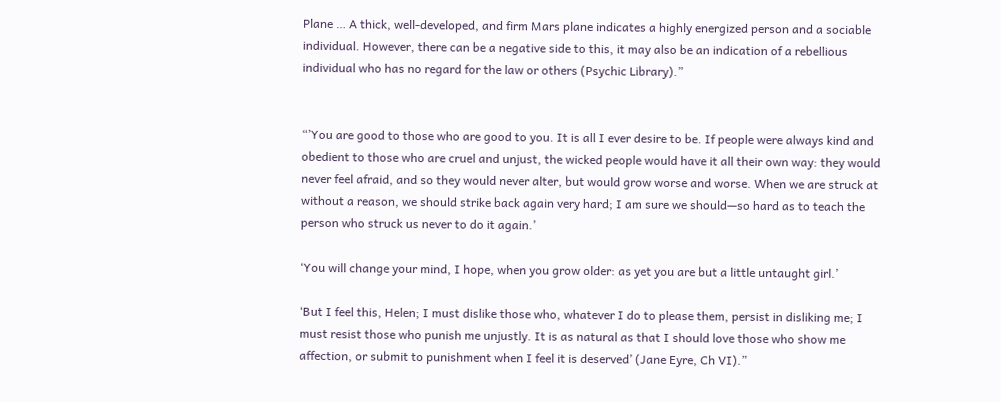Plane … A thick, well-developed, and firm Mars plane indicates a highly energized person and a sociable individual. However, there can be a negative side to this, it may also be an indication of a rebellious individual who has no regard for the law or others (Psychic Library).”


“’You are good to those who are good to you. It is all I ever desire to be. If people were always kind and obedient to those who are cruel and unjust, the wicked people would have it all their own way: they would never feel afraid, and so they would never alter, but would grow worse and worse. When we are struck at without a reason, we should strike back again very hard; I am sure we should—so hard as to teach the person who struck us never to do it again.’

‘You will change your mind, I hope, when you grow older: as yet you are but a little untaught girl.’

‘But I feel this, Helen; I must dislike those who, whatever I do to please them, persist in disliking me; I must resist those who punish me unjustly. It is as natural as that I should love those who show me affection, or submit to punishment when I feel it is deserved’ (Jane Eyre, Ch VI).”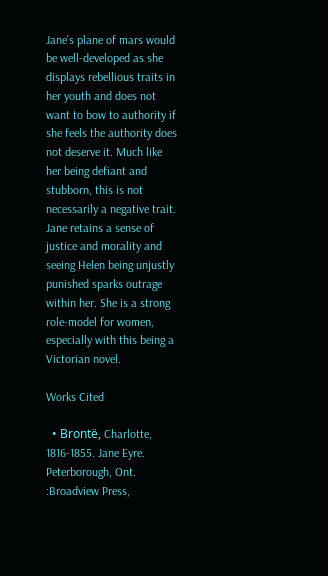Jane’s plane of mars would be well-developed as she displays rebellious traits in her youth and does not want to bow to authority if she feels the authority does not deserve it. Much like her being defiant and stubborn, this is not necessarily a negative trait. Jane retains a sense of justice and morality and seeing Helen being unjustly punished sparks outrage within her. She is a strong role-model for women, especially with this being a Victorian novel.

Works Cited

  • Brontë, Charlotte, 1816-1855. Jane Eyre. Peterborough, Ont. :Broadview Press,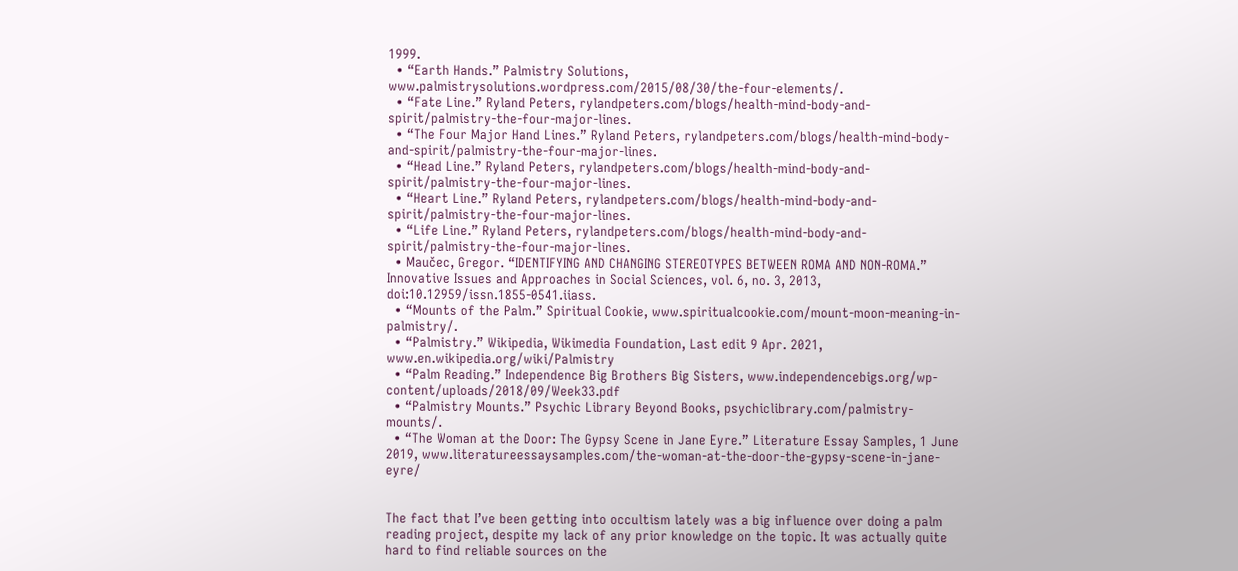1999.
  • “Earth Hands.” Palmistry Solutions, www.palmistrysolutions.wordpress.com/2015/08/30/the-four-elements/.
  • “Fate Line.” Ryland Peters, rylandpeters.com/blogs/health-mind-body-and-spirit/palmistry-the-four-major-lines.
  • “The Four Major Hand Lines.” Ryland Peters, rylandpeters.com/blogs/health-mind-body-and-spirit/palmistry-the-four-major-lines.
  • “Head Line.” Ryland Peters, rylandpeters.com/blogs/health-mind-body-and-spirit/palmistry-the-four-major-lines.
  • “Heart Line.” Ryland Peters, rylandpeters.com/blogs/health-mind-body-and-spirit/palmistry-the-four-major-lines.
  • “Life Line.” Ryland Peters, rylandpeters.com/blogs/health-mind-body-and-spirit/palmistry-the-four-major-lines.
  • Maučec, Gregor. “IDENTIFYING AND CHANGING STEREOTYPES BETWEEN ROMA AND NON-ROMA.” Innovative Issues and Approaches in Social Sciences, vol. 6, no. 3, 2013, doi:10.12959/issn.1855-0541.iiass.
  • “Mounts of the Palm.” Spiritual Cookie, www.spiritualcookie.com/mount-moon-meaning-in-palmistry/.
  • “Palmistry.” Wikipedia, Wikimedia Foundation, Last edit 9 Apr. 2021, www.en.wikipedia.org/wiki/Palmistry
  • “Palm Reading.” Independence Big Brothers Big Sisters, www.independencebigs.org/wp-content/uploads/2018/09/Week33.pdf
  • “Palmistry Mounts.” Psychic Library Beyond Books, psychiclibrary.com/palmistry-mounts/.
  • “The Woman at the Door: The Gypsy Scene in Jane Eyre.” Literature Essay Samples, 1 June 2019, www.literatureessaysamples.com/the-woman-at-the-door-the-gypsy-scene-in-jane-eyre/


The fact that I’ve been getting into occultism lately was a big influence over doing a palm reading project, despite my lack of any prior knowledge on the topic. It was actually quite hard to find reliable sources on the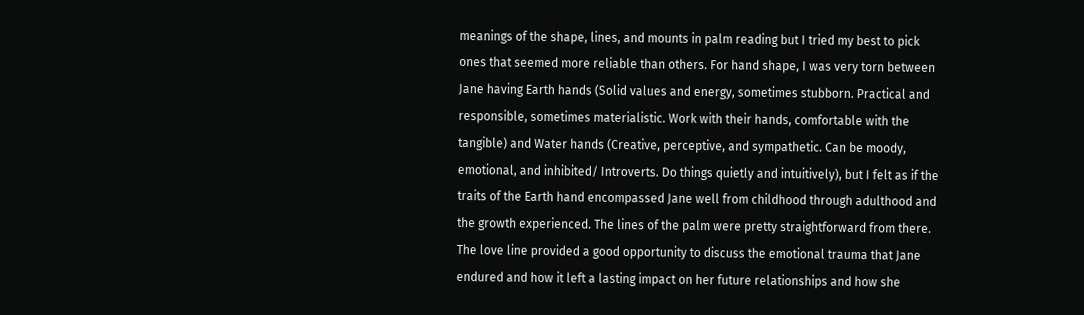meanings of the shape, lines, and mounts in palm reading but I tried my best to pick ones that seemed more reliable than others. For hand shape, I was very torn between Jane having Earth hands (Solid values and energy, sometimes stubborn. Practical and responsible, sometimes materialistic. Work with their hands, comfortable with the tangible) and Water hands (Creative, perceptive, and sympathetic. Can be moody, emotional, and inhibited/ Introverts. Do things quietly and intuitively), but I felt as if the traits of the Earth hand encompassed Jane well from childhood through adulthood and the growth experienced. The lines of the palm were pretty straightforward from there. The love line provided a good opportunity to discuss the emotional trauma that Jane endured and how it left a lasting impact on her future relationships and how she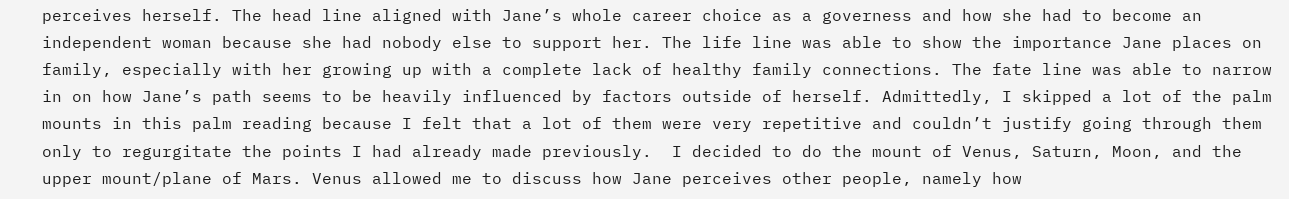perceives herself. The head line aligned with Jane’s whole career choice as a governess and how she had to become an independent woman because she had nobody else to support her. The life line was able to show the importance Jane places on family, especially with her growing up with a complete lack of healthy family connections. The fate line was able to narrow in on how Jane’s path seems to be heavily influenced by factors outside of herself. Admittedly, I skipped a lot of the palm mounts in this palm reading because I felt that a lot of them were very repetitive and couldn’t justify going through them only to regurgitate the points I had already made previously.  I decided to do the mount of Venus, Saturn, Moon, and the upper mount/plane of Mars. Venus allowed me to discuss how Jane perceives other people, namely how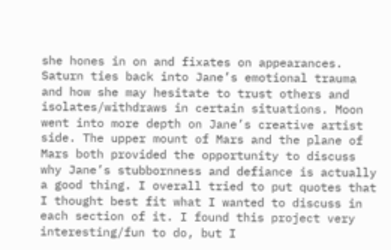she hones in on and fixates on appearances. Saturn ties back into Jane’s emotional trauma and how she may hesitate to trust others and isolates/withdraws in certain situations. Moon went into more depth on Jane’s creative artist side. The upper mount of Mars and the plane of Mars both provided the opportunity to discuss why Jane’s stubbornness and defiance is actually a good thing. I overall tried to put quotes that I thought best fit what I wanted to discuss in each section of it. I found this project very interesting/fun to do, but I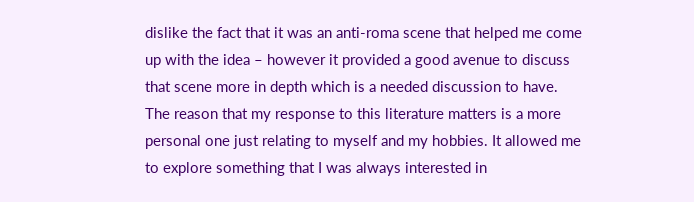dislike the fact that it was an anti-roma scene that helped me come up with the idea – however it provided a good avenue to discuss that scene more in depth which is a needed discussion to have. The reason that my response to this literature matters is a more personal one just relating to myself and my hobbies. It allowed me to explore something that I was always interested in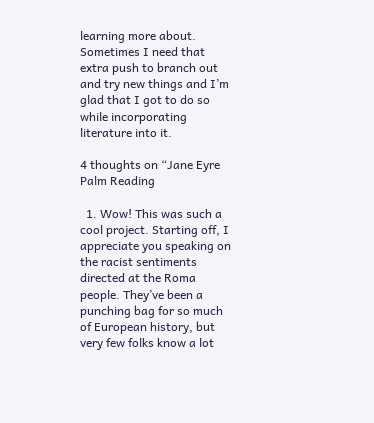learning more about. Sometimes I need that extra push to branch out and try new things and I’m glad that I got to do so while incorporating literature into it.

4 thoughts on “Jane Eyre Palm Reading

  1. Wow! This was such a cool project. Starting off, I appreciate you speaking on the racist sentiments directed at the Roma people. They’ve been a punching bag for so much of European history, but very few folks know a lot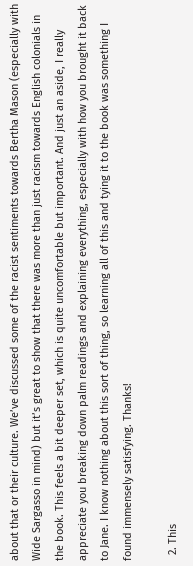about that or their culture. We’ve discussed some of the racist sentiments towards Bertha Mason (especially with Wide Sargasso in mind) but it’s great to show that there was more than just racism towards English colonials in the book. This feels a bit deeper set, which is quite uncomfortable but important. And just an aside, I really appreciate you breaking down palm readings and explaining everything, especially with how you brought it back to Jane. I know nothing about this sort of thing, so learning all of this and tying it to the book was something I found immensely satisfying. Thanks!

  2. This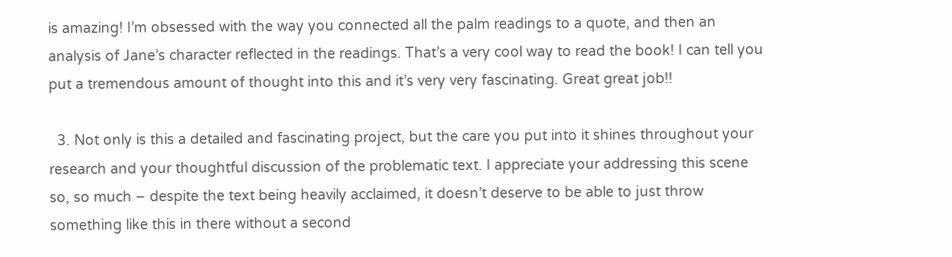is amazing! I’m obsessed with the way you connected all the palm readings to a quote, and then an analysis of Jane’s character reflected in the readings. That’s a very cool way to read the book! I can tell you put a tremendous amount of thought into this and it’s very very fascinating. Great great job!!

  3. Not only is this a detailed and fascinating project, but the care you put into it shines throughout your research and your thoughtful discussion of the problematic text. I appreciate your addressing this scene so, so much – despite the text being heavily acclaimed, it doesn’t deserve to be able to just throw something like this in there without a second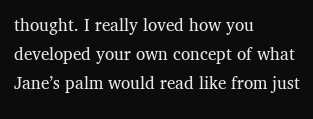thought. I really loved how you developed your own concept of what Jane’s palm would read like from just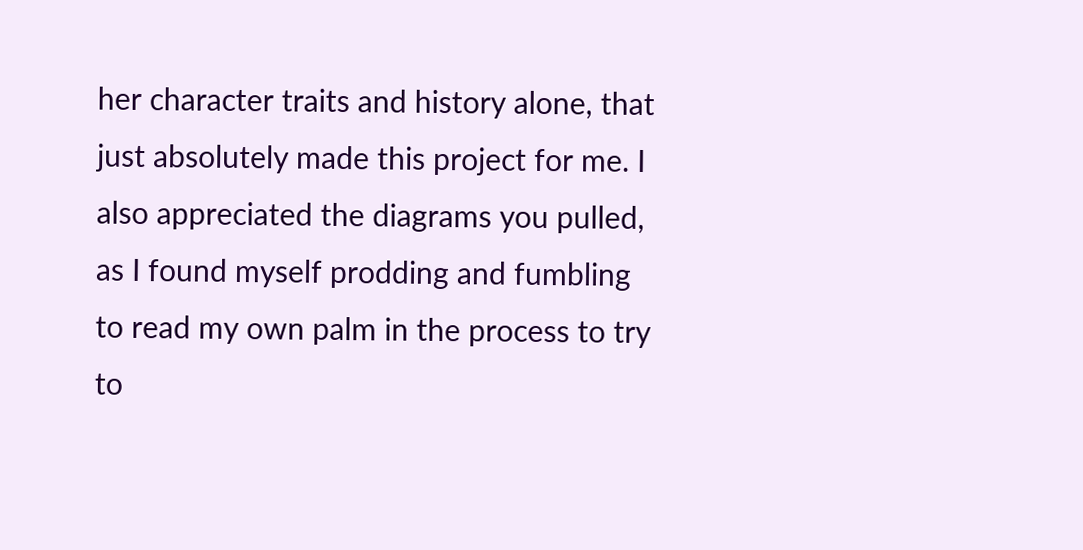her character traits and history alone, that just absolutely made this project for me. I also appreciated the diagrams you pulled, as I found myself prodding and fumbling to read my own palm in the process to try to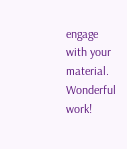engage with your material. Wonderful work!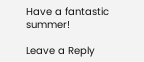Have a fantastic summer!

Leave a Reply